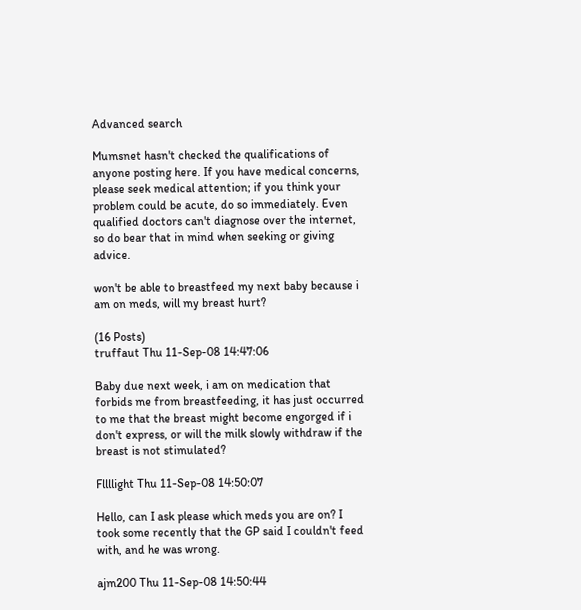Advanced search

Mumsnet hasn't checked the qualifications of anyone posting here. If you have medical concerns, please seek medical attention; if you think your problem could be acute, do so immediately. Even qualified doctors can't diagnose over the internet, so do bear that in mind when seeking or giving advice.

won't be able to breastfeed my next baby because i am on meds, will my breast hurt?

(16 Posts)
truffaut Thu 11-Sep-08 14:47:06

Baby due next week, i am on medication that forbids me from breastfeeding, it has just occurred to me that the breast might become engorged if i don't express, or will the milk slowly withdraw if the breast is not stimulated?

Fllllight Thu 11-Sep-08 14:50:07

Hello, can I ask please which meds you are on? I took some recently that the GP said I couldn't feed with, and he was wrong.

ajm200 Thu 11-Sep-08 14:50:44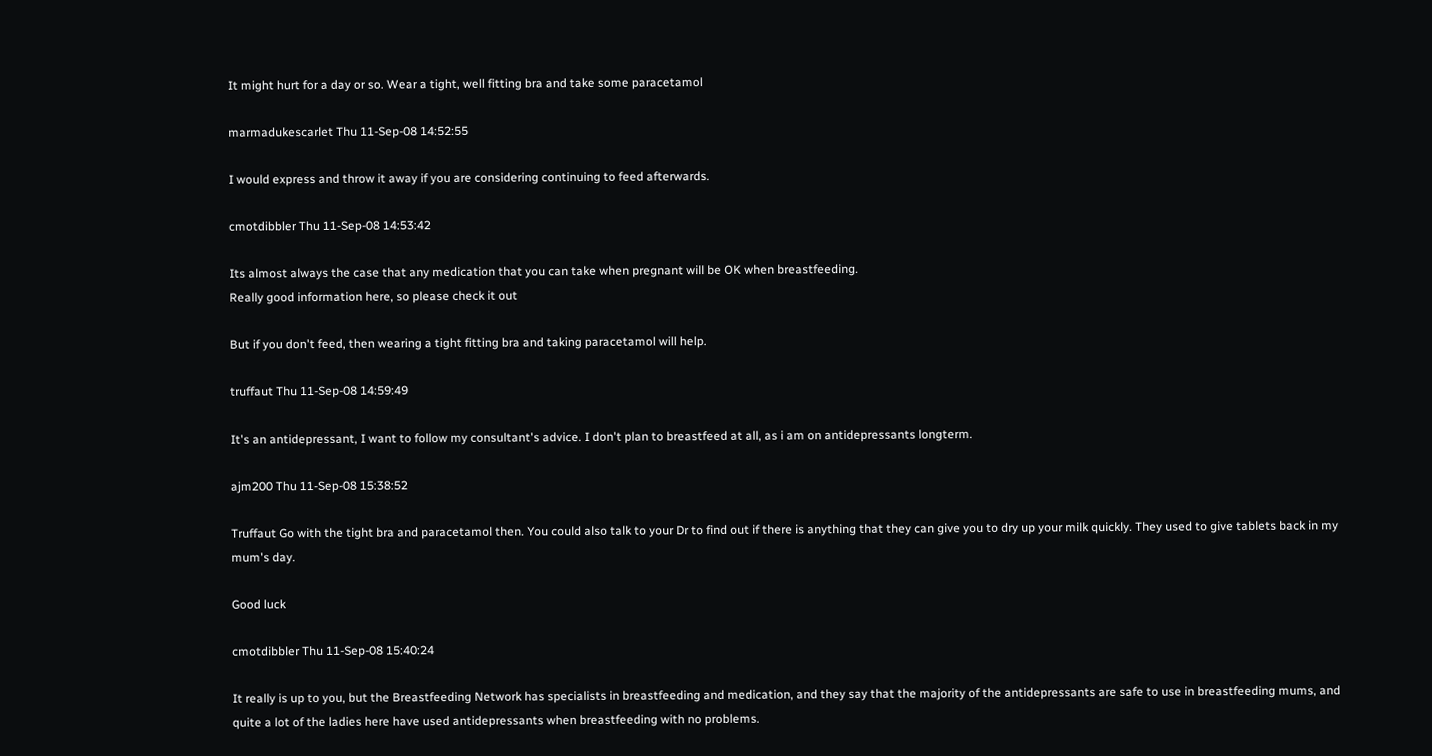It might hurt for a day or so. Wear a tight, well fitting bra and take some paracetamol

marmadukescarlet Thu 11-Sep-08 14:52:55

I would express and throw it away if you are considering continuing to feed afterwards.

cmotdibbler Thu 11-Sep-08 14:53:42

Its almost always the case that any medication that you can take when pregnant will be OK when breastfeeding.
Really good information here, so please check it out

But if you don't feed, then wearing a tight fitting bra and taking paracetamol will help.

truffaut Thu 11-Sep-08 14:59:49

It's an antidepressant, I want to follow my consultant's advice. I don't plan to breastfeed at all, as i am on antidepressants longterm.

ajm200 Thu 11-Sep-08 15:38:52

Truffaut Go with the tight bra and paracetamol then. You could also talk to your Dr to find out if there is anything that they can give you to dry up your milk quickly. They used to give tablets back in my mum's day.

Good luck

cmotdibbler Thu 11-Sep-08 15:40:24

It really is up to you, but the Breastfeeding Network has specialists in breastfeeding and medication, and they say that the majority of the antidepressants are safe to use in breastfeeding mums, and quite a lot of the ladies here have used antidepressants when breastfeeding with no problems.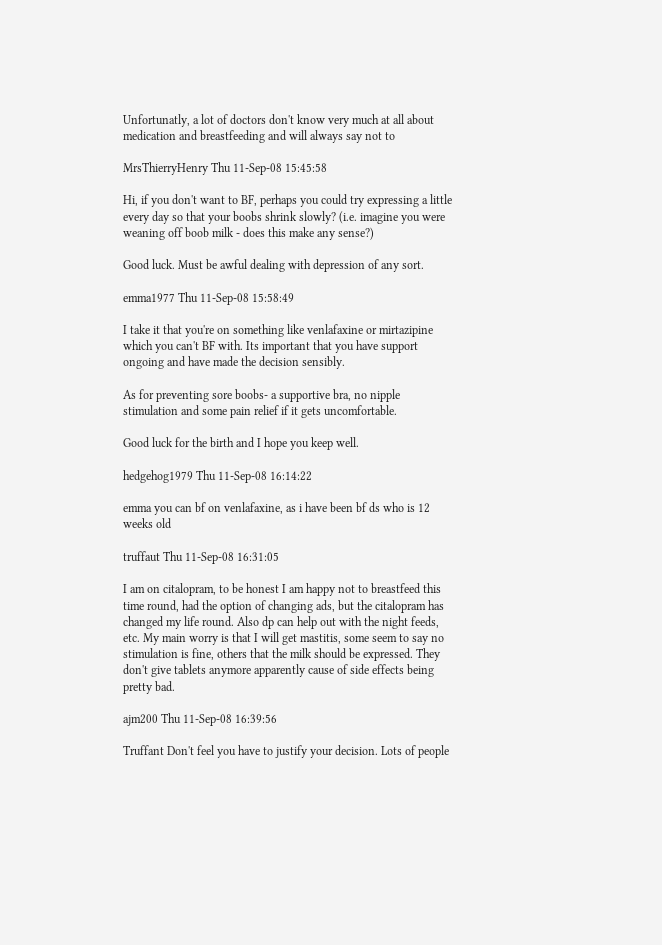Unfortunatly, a lot of doctors don't know very much at all about medication and breastfeeding and will always say not to

MrsThierryHenry Thu 11-Sep-08 15:45:58

Hi, if you don't want to BF, perhaps you could try expressing a little every day so that your boobs shrink slowly? (i.e. imagine you were weaning off boob milk - does this make any sense?)

Good luck. Must be awful dealing with depression of any sort.

emma1977 Thu 11-Sep-08 15:58:49

I take it that you're on something like venlafaxine or mirtazipine which you can't BF with. Its important that you have support ongoing and have made the decision sensibly.

As for preventing sore boobs- a supportive bra, no nipple stimulation and some pain relief if it gets uncomfortable.

Good luck for the birth and I hope you keep well.

hedgehog1979 Thu 11-Sep-08 16:14:22

emma you can bf on venlafaxine, as i have been bf ds who is 12 weeks old

truffaut Thu 11-Sep-08 16:31:05

I am on citalopram, to be honest I am happy not to breastfeed this time round, had the option of changing ads, but the citalopram has changed my life round. Also dp can help out with the night feeds, etc. My main worry is that I will get mastitis, some seem to say no stimulation is fine, others that the milk should be expressed. They don't give tablets anymore apparently cause of side effects being pretty bad.

ajm200 Thu 11-Sep-08 16:39:56

Truffant Don't feel you have to justify your decision. Lots of people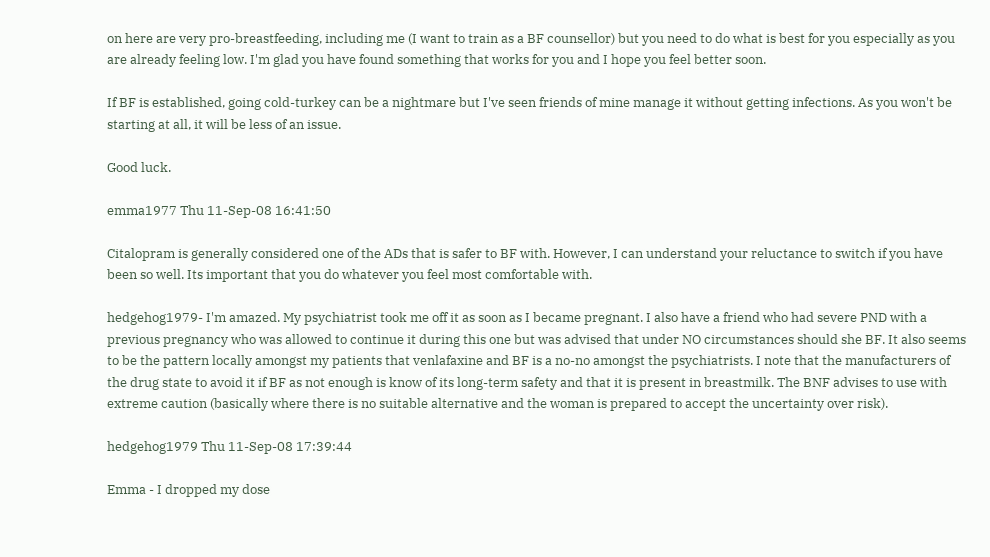on here are very pro-breastfeeding, including me (I want to train as a BF counsellor) but you need to do what is best for you especially as you are already feeling low. I'm glad you have found something that works for you and I hope you feel better soon.

If BF is established, going cold-turkey can be a nightmare but I've seen friends of mine manage it without getting infections. As you won't be starting at all, it will be less of an issue.

Good luck.

emma1977 Thu 11-Sep-08 16:41:50

Citalopram is generally considered one of the ADs that is safer to BF with. However, I can understand your reluctance to switch if you have been so well. Its important that you do whatever you feel most comfortable with.

hedgehog1979- I'm amazed. My psychiatrist took me off it as soon as I became pregnant. I also have a friend who had severe PND with a previous pregnancy who was allowed to continue it during this one but was advised that under NO circumstances should she BF. It also seems to be the pattern locally amongst my patients that venlafaxine and BF is a no-no amongst the psychiatrists. I note that the manufacturers of the drug state to avoid it if BF as not enough is know of its long-term safety and that it is present in breastmilk. The BNF advises to use with extreme caution (basically where there is no suitable alternative and the woman is prepared to accept the uncertainty over risk).

hedgehog1979 Thu 11-Sep-08 17:39:44

Emma - I dropped my dose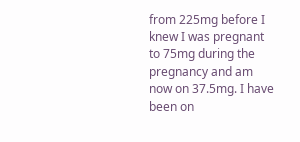from 225mg before I knew I was pregnant to 75mg during the pregnancy and am now on 37.5mg. I have been on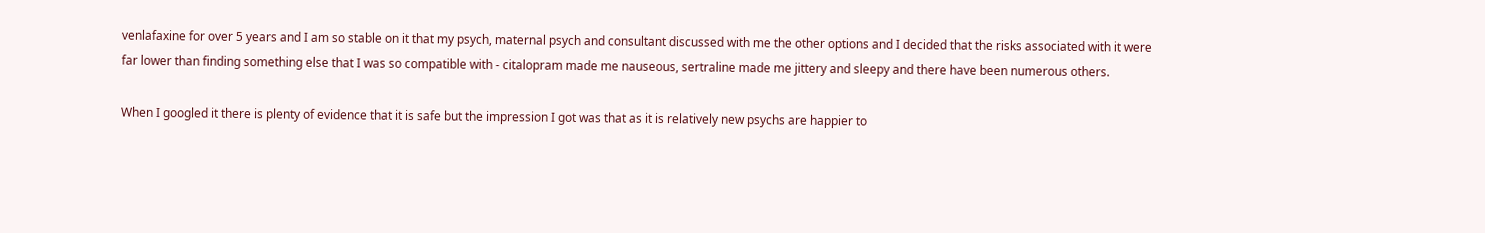venlafaxine for over 5 years and I am so stable on it that my psych, maternal psych and consultant discussed with me the other options and I decided that the risks associated with it were far lower than finding something else that I was so compatible with - citalopram made me nauseous, sertraline made me jittery and sleepy and there have been numerous others.

When I googled it there is plenty of evidence that it is safe but the impression I got was that as it is relatively new psychs are happier to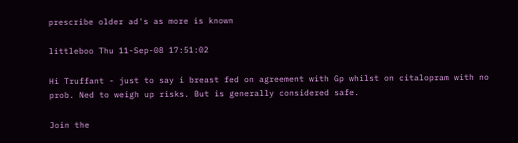prescribe older ad's as more is known

littleboo Thu 11-Sep-08 17:51:02

Hi Truffant - just to say i breast fed on agreement with Gp whilst on citalopram with no prob. Ned to weigh up risks. But is generally considered safe.

Join the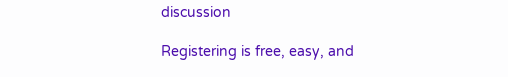discussion

Registering is free, easy, and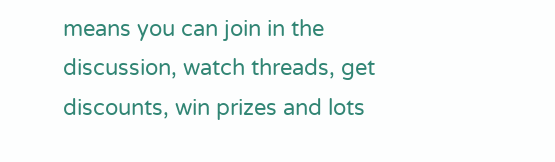means you can join in the discussion, watch threads, get discounts, win prizes and lots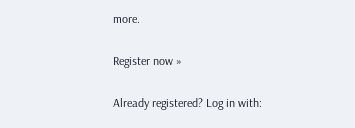more.

Register now »

Already registered? Log in with: